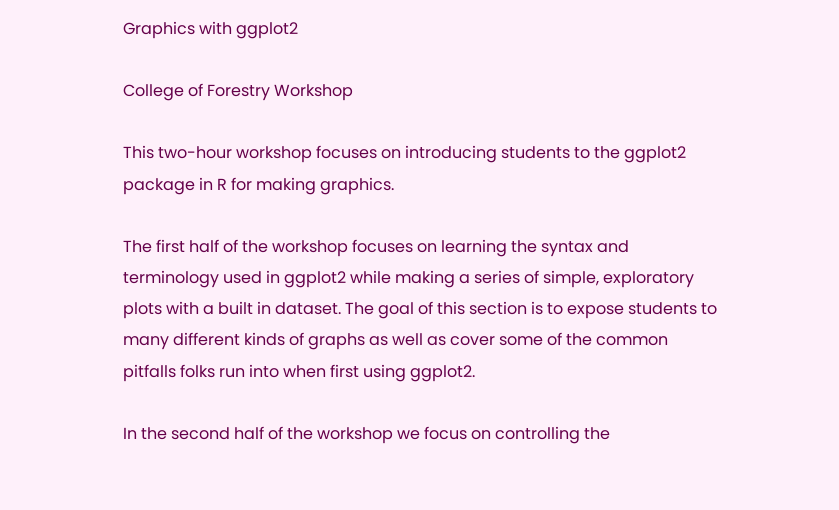Graphics with ggplot2

College of Forestry Workshop

This two-hour workshop focuses on introducing students to the ggplot2 package in R for making graphics.

The first half of the workshop focuses on learning the syntax and terminology used in ggplot2 while making a series of simple, exploratory plots with a built in dataset. The goal of this section is to expose students to many different kinds of graphs as well as cover some of the common pitfalls folks run into when first using ggplot2.

In the second half of the workshop we focus on controlling the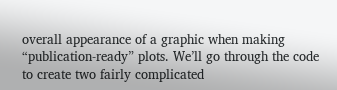overall appearance of a graphic when making “publication-ready” plots. We’ll go through the code to create two fairly complicated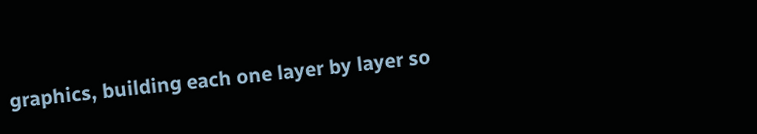graphics, building each one layer by layer so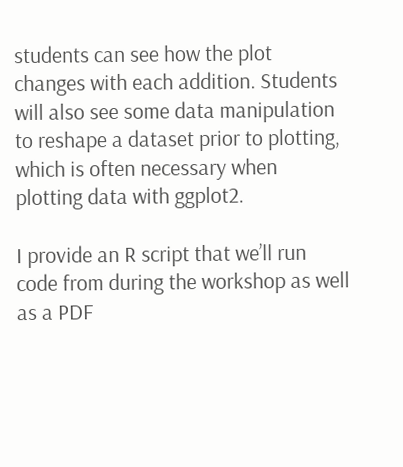students can see how the plot changes with each addition. Students will also see some data manipulation to reshape a dataset prior to plotting, which is often necessary when plotting data with ggplot2.

I provide an R script that we’ll run code from during the workshop as well as a PDF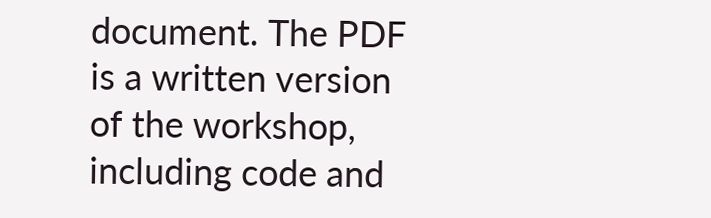document. The PDF is a written version of the workshop, including code and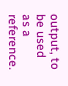output, to be used as a reference.